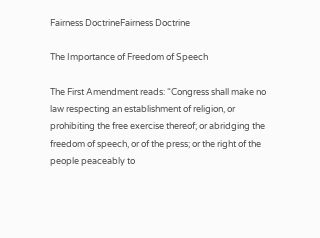Fairness DoctrineFairness Doctrine

The Importance of Freedom of Speech

The First Amendment reads: “Congress shall make no law respecting an establishment of religion, or prohibiting the free exercise thereof; or abridging the freedom of speech, or of the press; or the right of the people peaceably to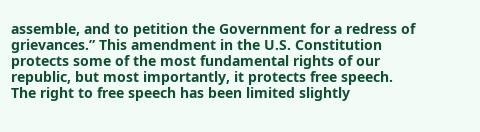assemble, and to petition the Government for a redress of grievances.” This amendment in the U.S. Constitution protects some of the most fundamental rights of our republic, but most importantly, it protects free speech. The right to free speech has been limited slightly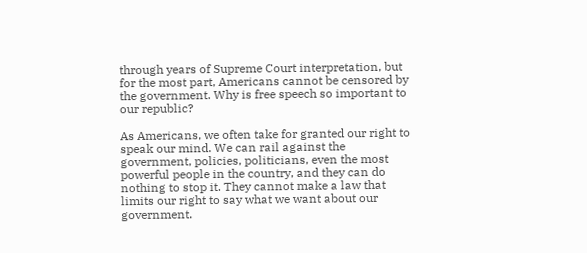through years of Supreme Court interpretation, but for the most part, Americans cannot be censored by the government. Why is free speech so important to our republic?

As Americans, we often take for granted our right to speak our mind. We can rail against the government, policies, politicians, even the most powerful people in the country, and they can do nothing to stop it. They cannot make a law that limits our right to say what we want about our government.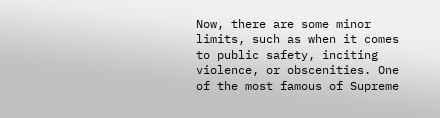Now, there are some minor limits, such as when it comes to public safety, inciting violence, or obscenities. One of the most famous of Supreme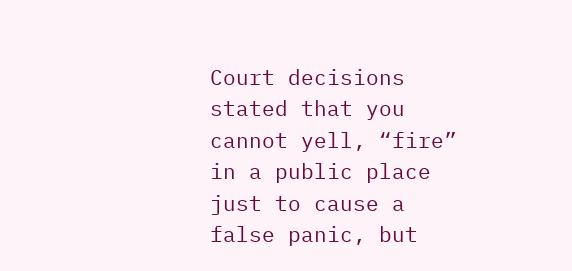Court decisions stated that you cannot yell, “fire” in a public place just to cause a false panic, but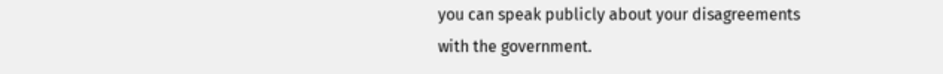you can speak publicly about your disagreements with the government.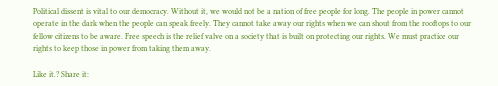Political dissent is vital to our democracy. Without it, we would not be a nation of free people for long. The people in power cannot operate in the dark when the people can speak freely. They cannot take away our rights when we can shout from the rooftops to our fellow citizens to be aware. Free speech is the relief valve on a society that is built on protecting our rights. We must practice our rights to keep those in power from taking them away.

Like it.? Share it: